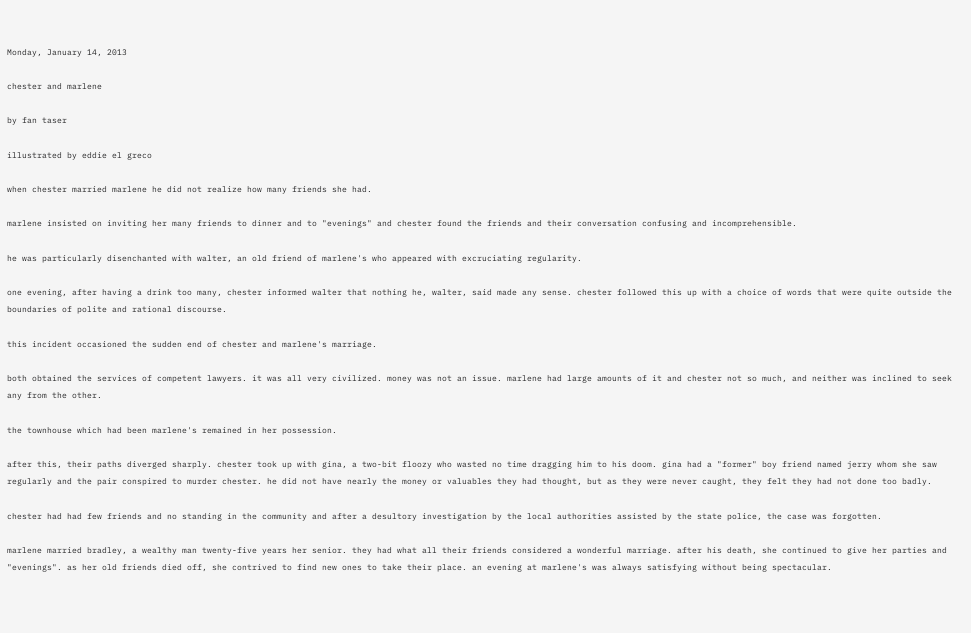Monday, January 14, 2013

chester and marlene

by fan taser

illustrated by eddie el greco

when chester married marlene he did not realize how many friends she had.

marlene insisted on inviting her many friends to dinner and to "evenings" and chester found the friends and their conversation confusing and incomprehensible.

he was particularly disenchanted with walter, an old friend of marlene's who appeared with excruciating regularity.

one evening, after having a drink too many, chester informed walter that nothing he, walter, said made any sense. chester followed this up with a choice of words that were quite outside the boundaries of polite and rational discourse.

this incident occasioned the sudden end of chester and marlene's marriage.

both obtained the services of competent lawyers. it was all very civilized. money was not an issue. marlene had large amounts of it and chester not so much, and neither was inclined to seek any from the other.

the townhouse which had been marlene's remained in her possession.

after this, their paths diverged sharply. chester took up with gina, a two-bit floozy who wasted no time dragging him to his doom. gina had a "former" boy friend named jerry whom she saw regularly and the pair conspired to murder chester. he did not have nearly the money or valuables they had thought, but as they were never caught, they felt they had not done too badly.

chester had had few friends and no standing in the community and after a desultory investigation by the local authorities assisted by the state police, the case was forgotten.

marlene married bradley, a wealthy man twenty-five years her senior. they had what all their friends considered a wonderful marriage. after his death, she continued to give her parties and "evenings". as her old friends died off, she contrived to find new ones to take their place. an evening at marlene's was always satisfying without being spectacular.